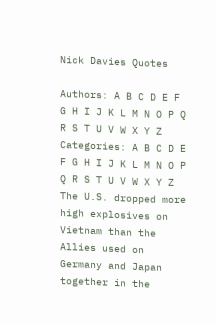Nick Davies Quotes

Authors: A B C D E F G H I J K L M N O P Q R S T U V W X Y Z
Categories: A B C D E F G H I J K L M N O P Q R S T U V W X Y Z
The U.S. dropped more high explosives on Vietnam than the Allies used on Germany and Japan together in the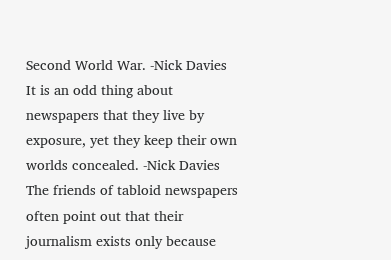Second World War. -Nick Davies
It is an odd thing about newspapers that they live by exposure, yet they keep their own worlds concealed. -Nick Davies
The friends of tabloid newspapers often point out that their journalism exists only because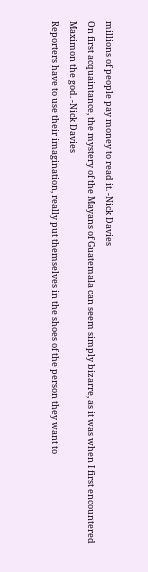millions of people pay money to read it. -Nick Davies
On first acquaintance, the mystery of the Mayans of Guatemala can seem simply bizarre, as it was when I first encountered Maximon the god. -Nick Davies
Reporters have to use their imagination, really put themselves in the shoes of the person they want to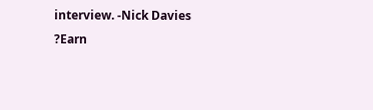interview. -Nick Davies
?Earn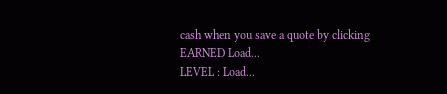cash when you save a quote by clicking
EARNED Load...
LEVEL : Load...